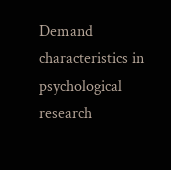Demand characteristics in psychological research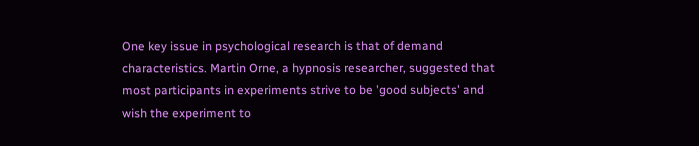One key issue in psychological research is that of demand characteristics. Martin Orne, a hypnosis researcher, suggested that most participants in experiments strive to be 'good subjects' and wish the experiment to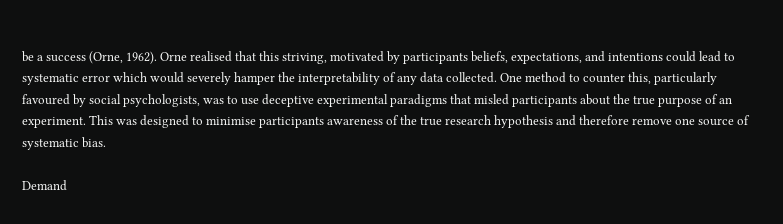be a success (Orne, 1962). Orne realised that this striving, motivated by participants beliefs, expectations, and intentions could lead to systematic error which would severely hamper the interpretability of any data collected. One method to counter this, particularly favoured by social psychologists, was to use deceptive experimental paradigms that misled participants about the true purpose of an experiment. This was designed to minimise participants awareness of the true research hypothesis and therefore remove one source of systematic bias.

Demand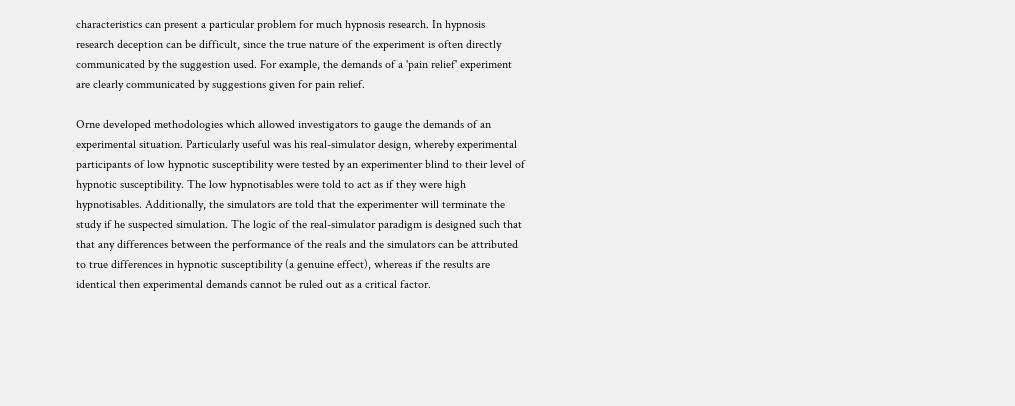characteristics can present a particular problem for much hypnosis research. In hypnosis research deception can be difficult, since the true nature of the experiment is often directly communicated by the suggestion used. For example, the demands of a 'pain relief' experiment are clearly communicated by suggestions given for pain relief.

Orne developed methodologies which allowed investigators to gauge the demands of an experimental situation. Particularly useful was his real-simulator design, whereby experimental participants of low hypnotic susceptibility were tested by an experimenter blind to their level of hypnotic susceptibility. The low hypnotisables were told to act as if they were high hypnotisables. Additionally, the simulators are told that the experimenter will terminate the study if he suspected simulation. The logic of the real-simulator paradigm is designed such that that any differences between the performance of the reals and the simulators can be attributed to true differences in hypnotic susceptibility (a genuine effect), whereas if the results are identical then experimental demands cannot be ruled out as a critical factor.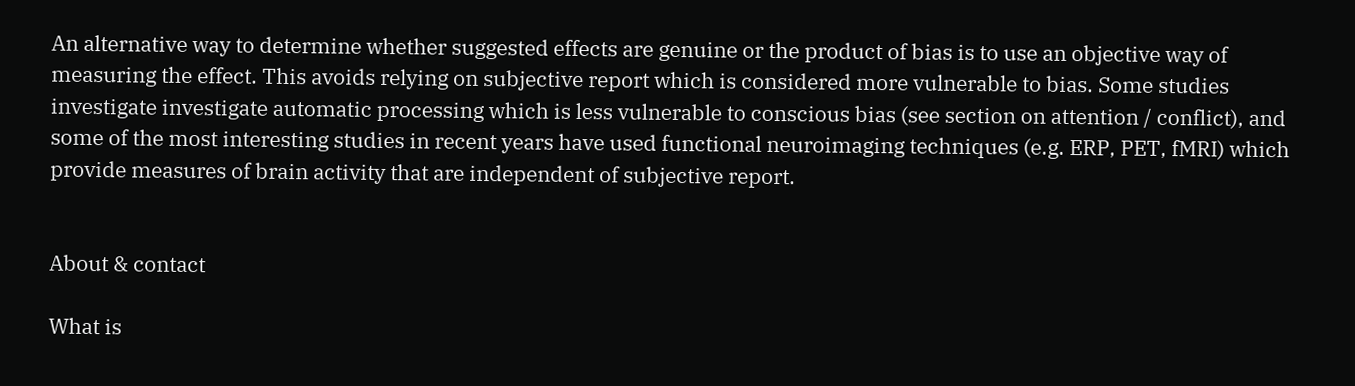An alternative way to determine whether suggested effects are genuine or the product of bias is to use an objective way of measuring the effect. This avoids relying on subjective report which is considered more vulnerable to bias. Some studies investigate investigate automatic processing which is less vulnerable to conscious bias (see section on attention / conflict), and some of the most interesting studies in recent years have used functional neuroimaging techniques (e.g. ERP, PET, fMRI) which provide measures of brain activity that are independent of subjective report.


About & contact

What is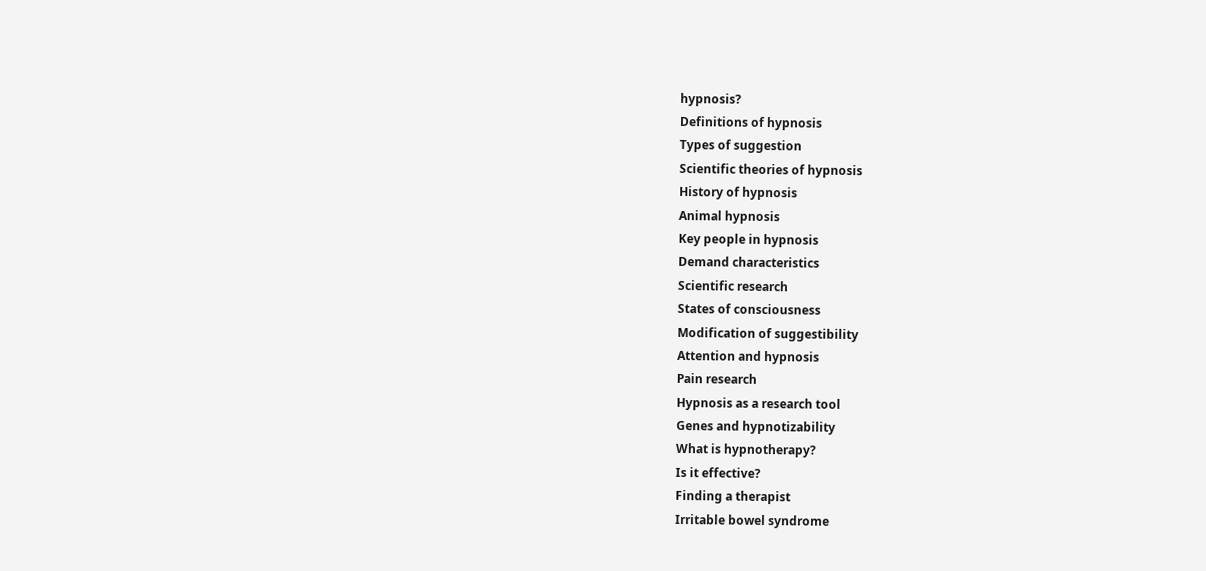hypnosis?
Definitions of hypnosis
Types of suggestion
Scientific theories of hypnosis
History of hypnosis
Animal hypnosis
Key people in hypnosis
Demand characteristics
Scientific research
States of consciousness
Modification of suggestibility
Attention and hypnosis
Pain research
Hypnosis as a research tool
Genes and hypnotizability
What is hypnotherapy?
Is it effective?
Finding a therapist
Irritable bowel syndrome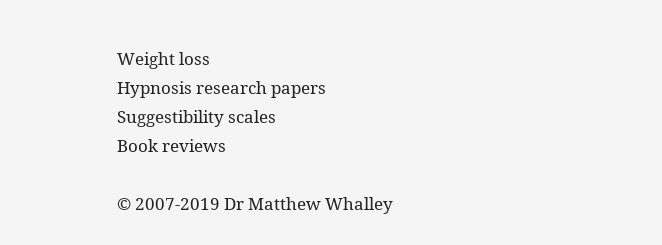Weight loss
Hypnosis research papers
Suggestibility scales
Book reviews

© 2007-2019 Dr Matthew Whalley